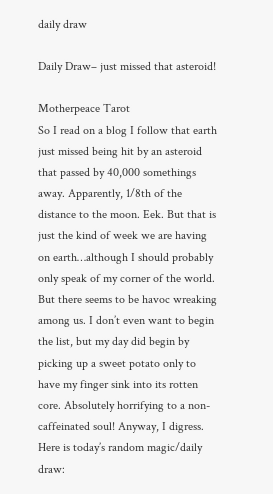daily draw

Daily Draw– just missed that asteroid!

Motherpeace Tarot
So I read on a blog I follow that earth just missed being hit by an asteroid that passed by 40,000 somethings away. Apparently, 1/8th of the distance to the moon. Eek. But that is just the kind of week we are having on earth…although I should probably only speak of my corner of the world. But there seems to be havoc wreaking among us. I don’t even want to begin the list, but my day did begin by picking up a sweet potato only to have my finger sink into its rotten core. Absolutely horrifying to a non-caffeinated soul! Anyway, I digress. Here is today’s random magic/daily draw: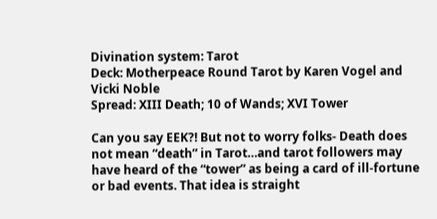Divination system: Tarot
Deck: Motherpeace Round Tarot by Karen Vogel and Vicki Noble
Spread: XIII Death; 10 of Wands; XVI Tower

Can you say EEK?! But not to worry folks- Death does not mean “death” in Tarot…and tarot followers may have heard of the “tower” as being a card of ill-fortune or bad events. That idea is straight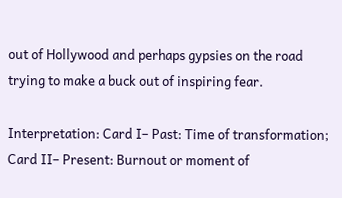out of Hollywood and perhaps gypsies on the road trying to make a buck out of inspiring fear.

Interpretation: Card I– Past: Time of transformation; Card II– Present: Burnout or moment of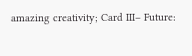amazing creativity; Card III– Future: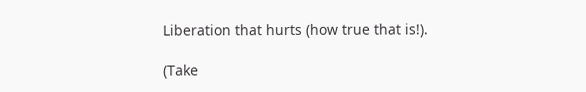Liberation that hurts (how true that is!).

(Take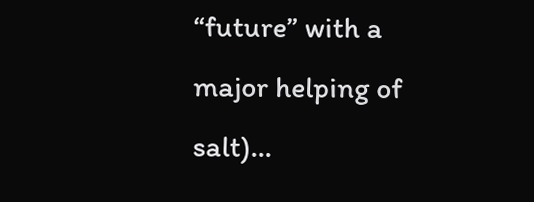“future” with a major helping of salt)…